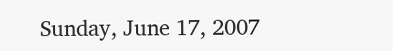Sunday, June 17, 2007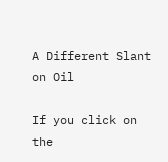A Different Slant on Oil

If you click on the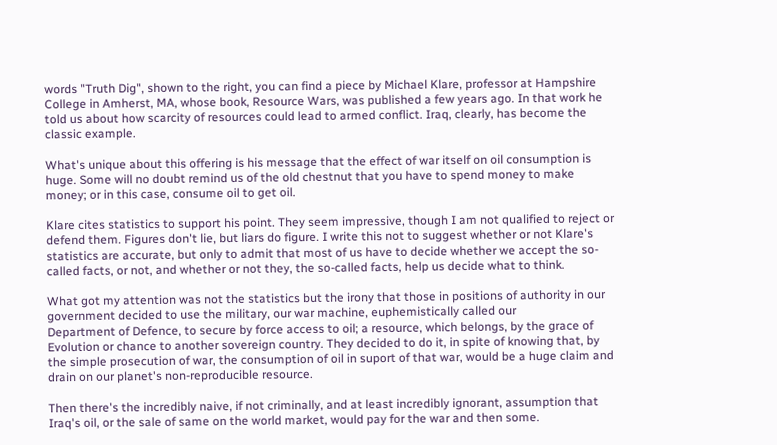words "Truth Dig", shown to the right, you can find a piece by Michael Klare, professor at Hampshire College in Amherst, MA, whose book, Resource Wars, was published a few years ago. In that work he told us about how scarcity of resources could lead to armed conflict. Iraq, clearly, has become the classic example.

What's unique about this offering is his message that the effect of war itself on oil consumption is huge. Some will no doubt remind us of the old chestnut that you have to spend money to make money; or in this case, consume oil to get oil.

Klare cites statistics to support his point. They seem impressive, though I am not qualified to reject or defend them. Figures don't lie, but liars do figure. I write this not to suggest whether or not Klare's statistics are accurate, but only to admit that most of us have to decide whether we accept the so-called facts, or not, and whether or not they, the so-called facts, help us decide what to think.

What got my attention was not the statistics but the irony that those in positions of authority in our government decided to use the military, our war machine, euphemistically called our
Department of Defence, to secure by force access to oil; a resource, which belongs, by the grace of Evolution or chance to another sovereign country. They decided to do it, in spite of knowing that, by the simple prosecution of war, the consumption of oil in suport of that war, would be a huge claim and drain on our planet's non-reproducible resource.

Then there's the incredibly naive, if not criminally, and at least incredibly ignorant, assumption that Iraq's oil, or the sale of same on the world market, would pay for the war and then some.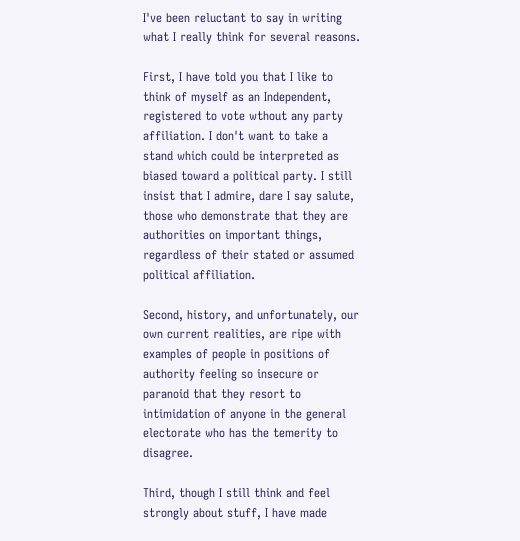I've been reluctant to say in writing what I really think for several reasons.

First, I have told you that I like to think of myself as an Independent, registered to vote wthout any party affiliation. I don't want to take a stand which could be interpreted as biased toward a political party. I still insist that I admire, dare I say salute, those who demonstrate that they are authorities on important things, regardless of their stated or assumed political affiliation.

Second, history, and unfortunately, our own current realities, are ripe with examples of people in positions of authority feeling so insecure or paranoid that they resort to intimidation of anyone in the general electorate who has the temerity to disagree.

Third, though I still think and feel strongly about stuff, I have made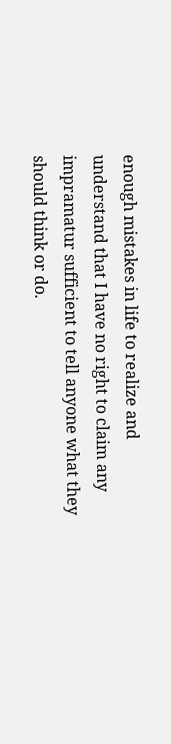enough mistakes in life to realize and understand that I have no right to claim any impramatur sufficient to tell anyone what they should think or do.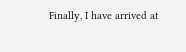Finally, I have arrived at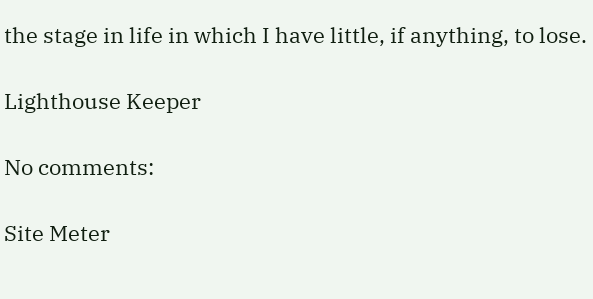the stage in life in which I have little, if anything, to lose.

Lighthouse Keeper

No comments:

Site Meter